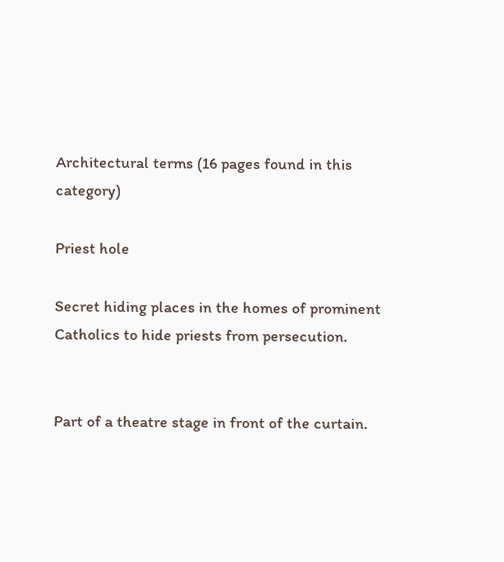Architectural terms (16 pages found in this category)

Priest hole

Secret hiding places in the homes of prominent Catholics to hide priests from persecution.


Part of a theatre stage in front of the curtain.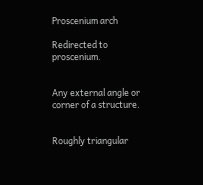Proscenium arch

Redirected to proscenium.


Any external angle or corner of a structure.


Roughly triangular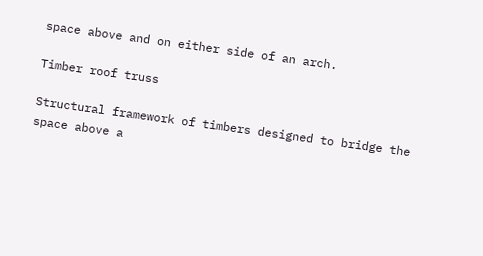space above and on either side of an arch.

Timber roof truss

Structural framework of timbers designed to bridge the space above a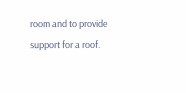room and to provide support for a roof.